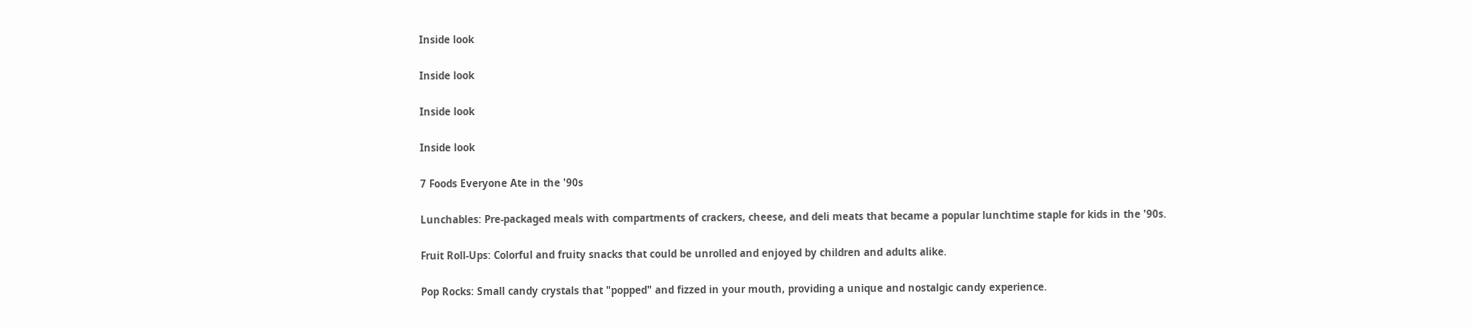Inside look

Inside look

Inside look

Inside look

7 Foods Everyone Ate in the '90s

Lunchables: Pre-packaged meals with compartments of crackers, cheese, and deli meats that became a popular lunchtime staple for kids in the '90s.

Fruit Roll-Ups: Colorful and fruity snacks that could be unrolled and enjoyed by children and adults alike.

Pop Rocks: Small candy crystals that "popped" and fizzed in your mouth, providing a unique and nostalgic candy experience.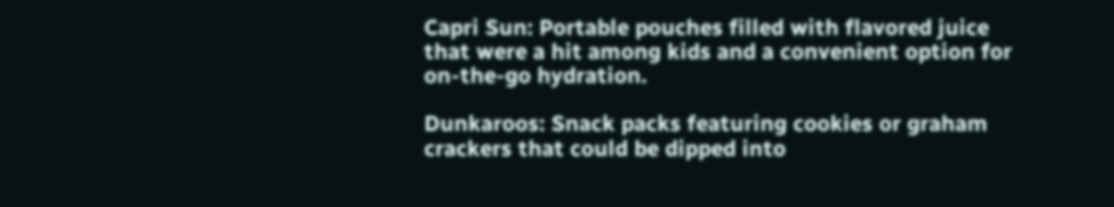Capri Sun: Portable pouches filled with flavored juice that were a hit among kids and a convenient option for on-the-go hydration.

Dunkaroos: Snack packs featuring cookies or graham crackers that could be dipped into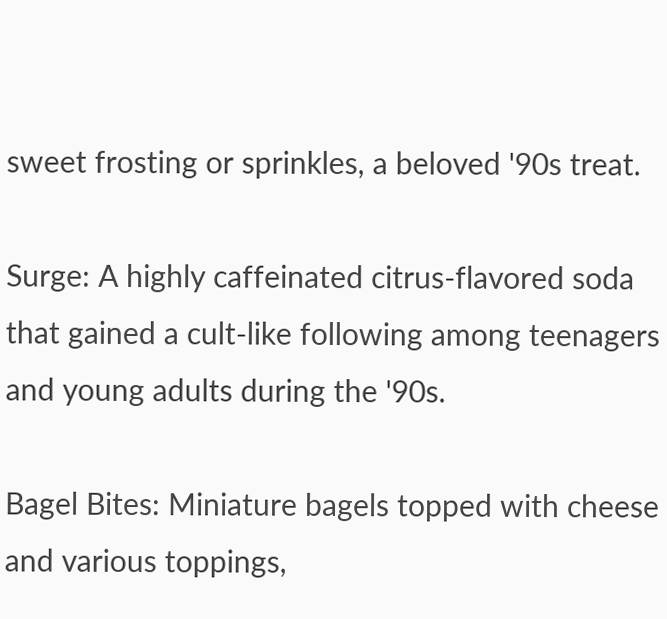sweet frosting or sprinkles, a beloved '90s treat.

Surge: A highly caffeinated citrus-flavored soda that gained a cult-like following among teenagers and young adults during the '90s.

Bagel Bites: Miniature bagels topped with cheese and various toppings,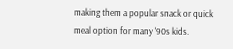making them a popular snack or quick meal option for many '90s kids.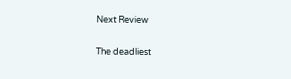Next Review

The deadliest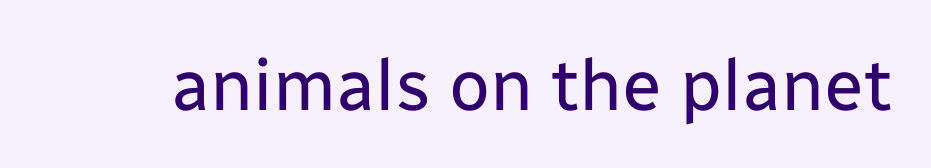animals on the planet